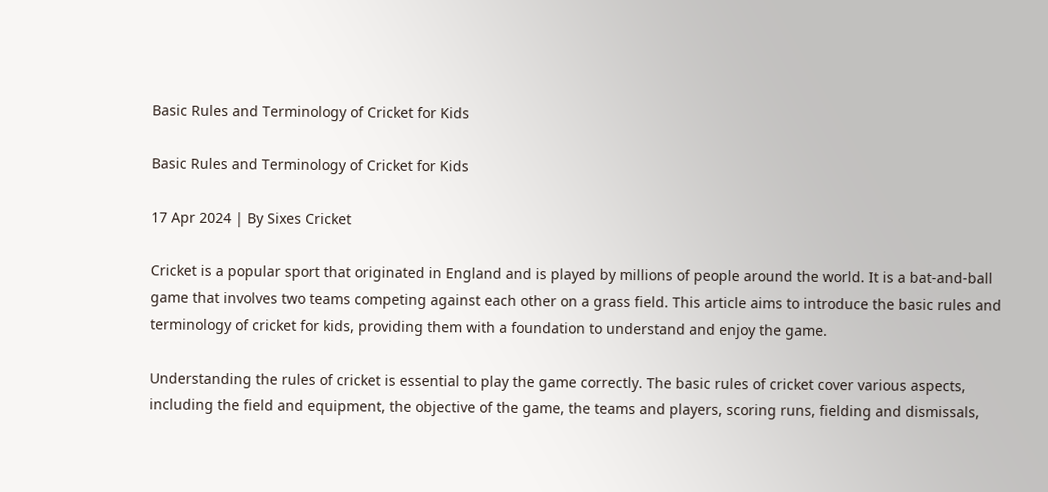Basic Rules and Terminology of Cricket for Kids

Basic Rules and Terminology of Cricket for Kids

17 Apr 2024 | By Sixes Cricket

Cricket is a popular sport that originated in England and is played by millions of people around the world. It is a bat-and-ball game that involves two teams competing against each other on a grass field. This article aims to introduce the basic rules and terminology of cricket for kids, providing them with a foundation to understand and enjoy the game.

Understanding the rules of cricket is essential to play the game correctly. The basic rules of cricket cover various aspects, including the field and equipment, the objective of the game, the teams and players, scoring runs, fielding and dismissals,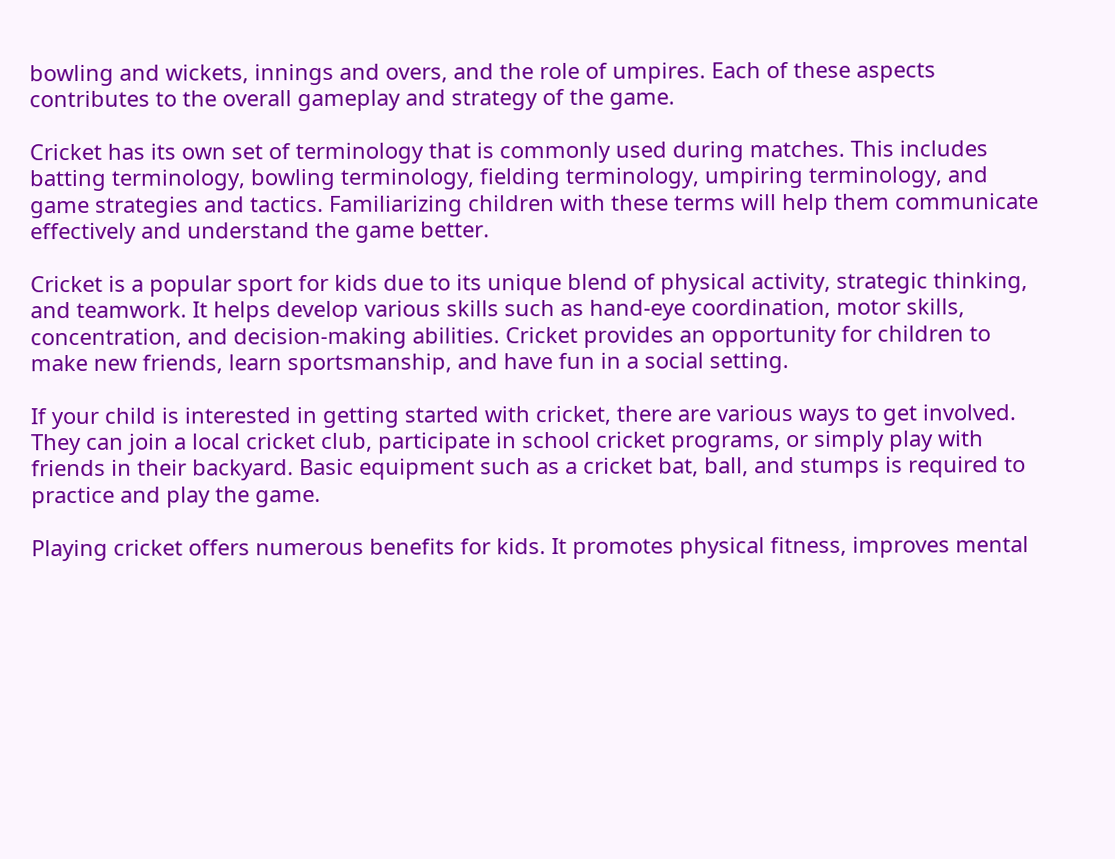bowling and wickets, innings and overs, and the role of umpires. Each of these aspects contributes to the overall gameplay and strategy of the game.

Cricket has its own set of terminology that is commonly used during matches. This includes batting terminology, bowling terminology, fielding terminology, umpiring terminology, and game strategies and tactics. Familiarizing children with these terms will help them communicate effectively and understand the game better.

Cricket is a popular sport for kids due to its unique blend of physical activity, strategic thinking, and teamwork. It helps develop various skills such as hand-eye coordination, motor skills, concentration, and decision-making abilities. Cricket provides an opportunity for children to make new friends, learn sportsmanship, and have fun in a social setting.

If your child is interested in getting started with cricket, there are various ways to get involved. They can join a local cricket club, participate in school cricket programs, or simply play with friends in their backyard. Basic equipment such as a cricket bat, ball, and stumps is required to practice and play the game.

Playing cricket offers numerous benefits for kids. It promotes physical fitness, improves mental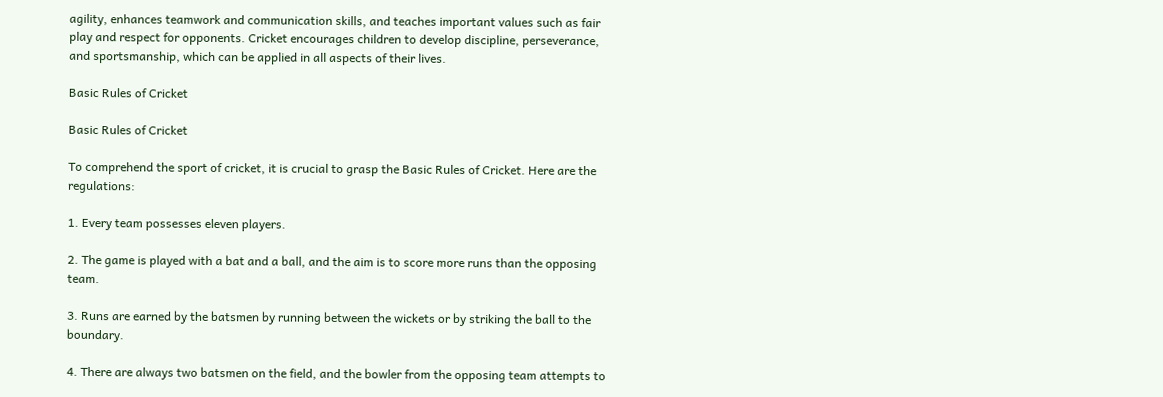agility, enhances teamwork and communication skills, and teaches important values such as fair play and respect for opponents. Cricket encourages children to develop discipline, perseverance, and sportsmanship, which can be applied in all aspects of their lives.

Basic Rules of Cricket

Basic Rules of Cricket

To comprehend the sport of cricket, it is crucial to grasp the Basic Rules of Cricket. Here are the regulations:

1. Every team possesses eleven players.

2. The game is played with a bat and a ball, and the aim is to score more runs than the opposing team.

3. Runs are earned by the batsmen by running between the wickets or by striking the ball to the boundary.

4. There are always two batsmen on the field, and the bowler from the opposing team attempts to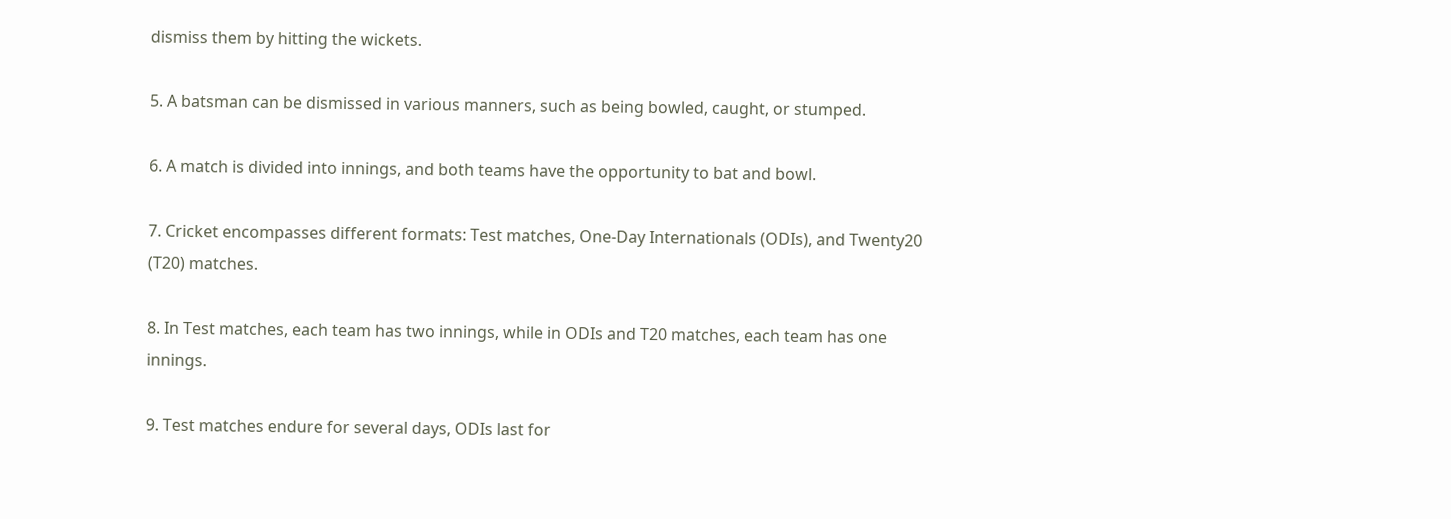dismiss them by hitting the wickets.

5. A batsman can be dismissed in various manners, such as being bowled, caught, or stumped.

6. A match is divided into innings, and both teams have the opportunity to bat and bowl.

7. Cricket encompasses different formats: Test matches, One-Day Internationals (ODIs), and Twenty20 (T20) matches.

8. In Test matches, each team has two innings, while in ODIs and T20 matches, each team has one innings.

9. Test matches endure for several days, ODIs last for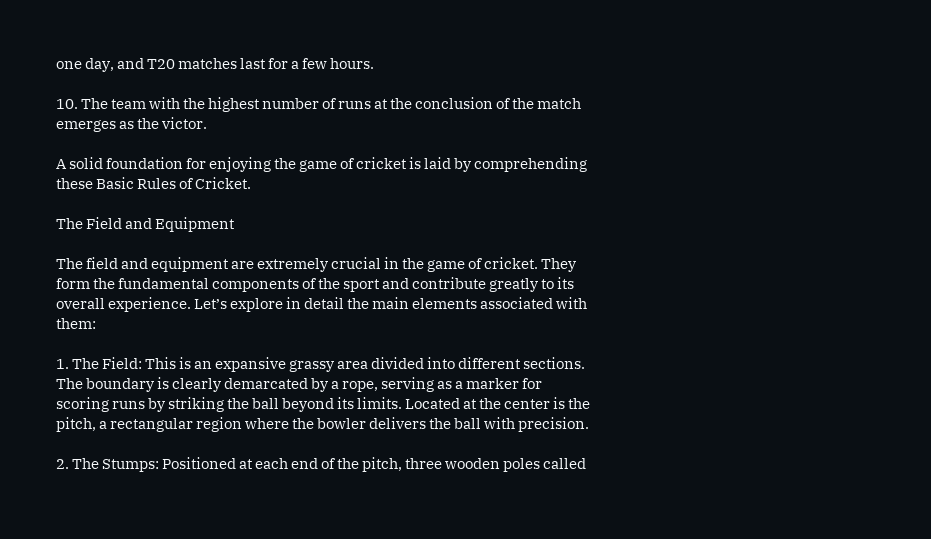one day, and T20 matches last for a few hours.

10. The team with the highest number of runs at the conclusion of the match emerges as the victor.

A solid foundation for enjoying the game of cricket is laid by comprehending these Basic Rules of Cricket.

The Field and Equipment

The field and equipment are extremely crucial in the game of cricket. They form the fundamental components of the sport and contribute greatly to its overall experience. Let’s explore in detail the main elements associated with them:

1. The Field: This is an expansive grassy area divided into different sections. The boundary is clearly demarcated by a rope, serving as a marker for scoring runs by striking the ball beyond its limits. Located at the center is the pitch, a rectangular region where the bowler delivers the ball with precision.

2. The Stumps: Positioned at each end of the pitch, three wooden poles called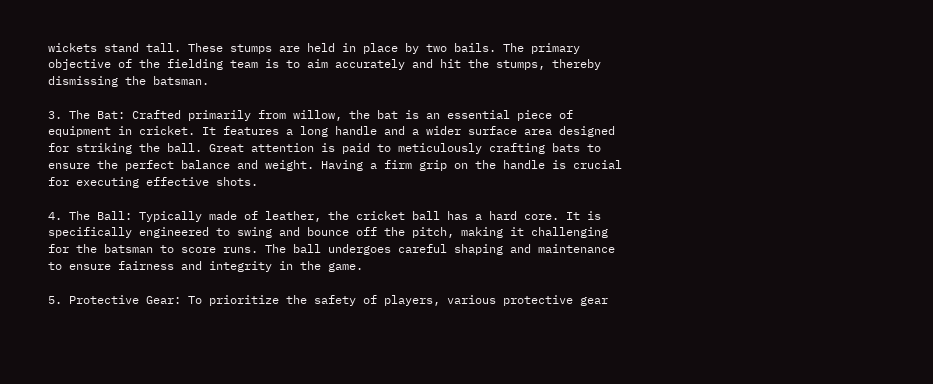wickets stand tall. These stumps are held in place by two bails. The primary objective of the fielding team is to aim accurately and hit the stumps, thereby dismissing the batsman.

3. The Bat: Crafted primarily from willow, the bat is an essential piece of equipment in cricket. It features a long handle and a wider surface area designed for striking the ball. Great attention is paid to meticulously crafting bats to ensure the perfect balance and weight. Having a firm grip on the handle is crucial for executing effective shots.

4. The Ball: Typically made of leather, the cricket ball has a hard core. It is specifically engineered to swing and bounce off the pitch, making it challenging for the batsman to score runs. The ball undergoes careful shaping and maintenance to ensure fairness and integrity in the game.

5. Protective Gear: To prioritize the safety of players, various protective gear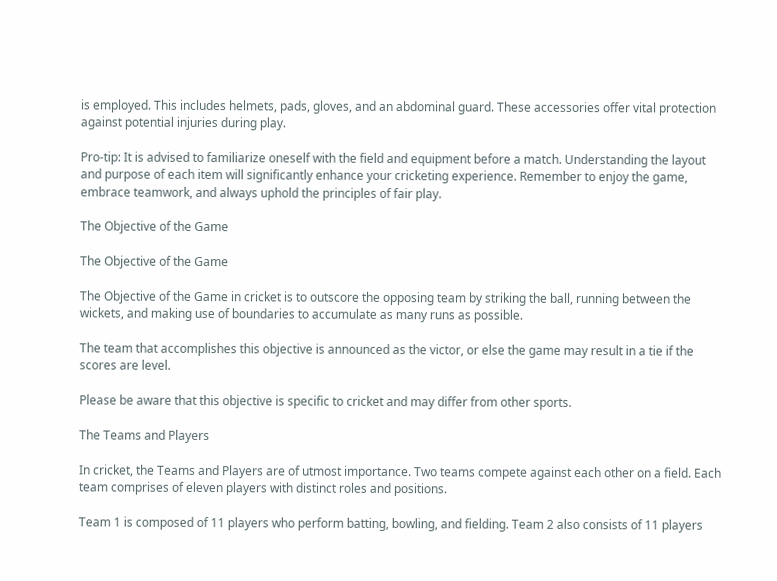is employed. This includes helmets, pads, gloves, and an abdominal guard. These accessories offer vital protection against potential injuries during play.

Pro-tip: It is advised to familiarize oneself with the field and equipment before a match. Understanding the layout and purpose of each item will significantly enhance your cricketing experience. Remember to enjoy the game, embrace teamwork, and always uphold the principles of fair play.

The Objective of the Game

The Objective of the Game

The Objective of the Game in cricket is to outscore the opposing team by striking the ball, running between the wickets, and making use of boundaries to accumulate as many runs as possible.

The team that accomplishes this objective is announced as the victor, or else the game may result in a tie if the scores are level.

Please be aware that this objective is specific to cricket and may differ from other sports.

The Teams and Players

In cricket, the Teams and Players are of utmost importance. Two teams compete against each other on a field. Each team comprises of eleven players with distinct roles and positions.

Team 1 is composed of 11 players who perform batting, bowling, and fielding. Team 2 also consists of 11 players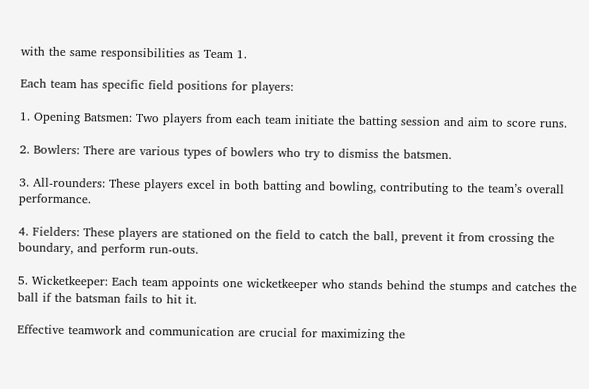with the same responsibilities as Team 1.

Each team has specific field positions for players:

1. Opening Batsmen: Two players from each team initiate the batting session and aim to score runs.

2. Bowlers: There are various types of bowlers who try to dismiss the batsmen.

3. All-rounders: These players excel in both batting and bowling, contributing to the team’s overall performance.

4. Fielders: These players are stationed on the field to catch the ball, prevent it from crossing the boundary, and perform run-outs.

5. Wicketkeeper: Each team appoints one wicketkeeper who stands behind the stumps and catches the ball if the batsman fails to hit it.

Effective teamwork and communication are crucial for maximizing the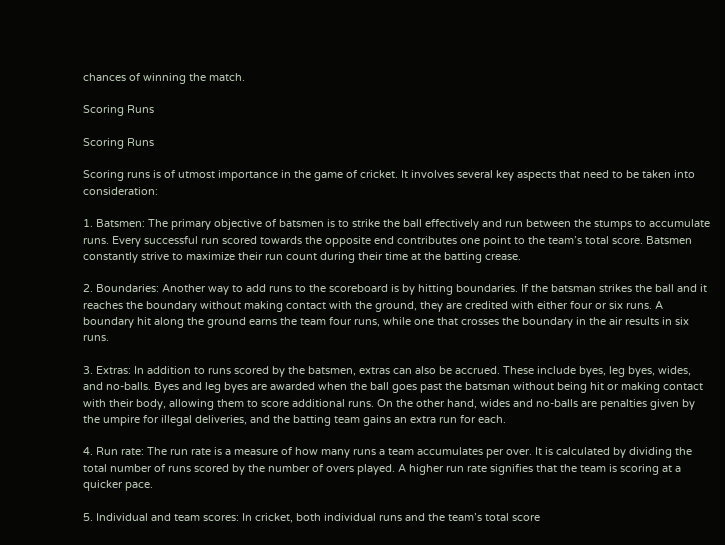chances of winning the match.

Scoring Runs

Scoring Runs

Scoring runs is of utmost importance in the game of cricket. It involves several key aspects that need to be taken into consideration:

1. Batsmen: The primary objective of batsmen is to strike the ball effectively and run between the stumps to accumulate runs. Every successful run scored towards the opposite end contributes one point to the team’s total score. Batsmen constantly strive to maximize their run count during their time at the batting crease.

2. Boundaries: Another way to add runs to the scoreboard is by hitting boundaries. If the batsman strikes the ball and it reaches the boundary without making contact with the ground, they are credited with either four or six runs. A boundary hit along the ground earns the team four runs, while one that crosses the boundary in the air results in six runs.

3. Extras: In addition to runs scored by the batsmen, extras can also be accrued. These include byes, leg byes, wides, and no-balls. Byes and leg byes are awarded when the ball goes past the batsman without being hit or making contact with their body, allowing them to score additional runs. On the other hand, wides and no-balls are penalties given by the umpire for illegal deliveries, and the batting team gains an extra run for each.

4. Run rate: The run rate is a measure of how many runs a team accumulates per over. It is calculated by dividing the total number of runs scored by the number of overs played. A higher run rate signifies that the team is scoring at a quicker pace.

5. Individual and team scores: In cricket, both individual runs and the team’s total score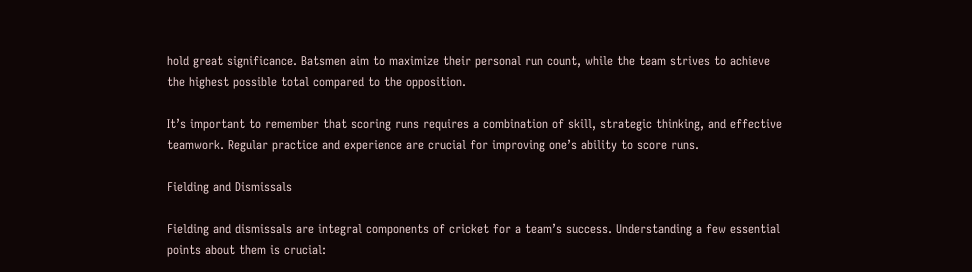hold great significance. Batsmen aim to maximize their personal run count, while the team strives to achieve the highest possible total compared to the opposition.

It’s important to remember that scoring runs requires a combination of skill, strategic thinking, and effective teamwork. Regular practice and experience are crucial for improving one’s ability to score runs.

Fielding and Dismissals

Fielding and dismissals are integral components of cricket for a team’s success. Understanding a few essential points about them is crucial: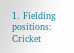1. Fielding positions: Cricket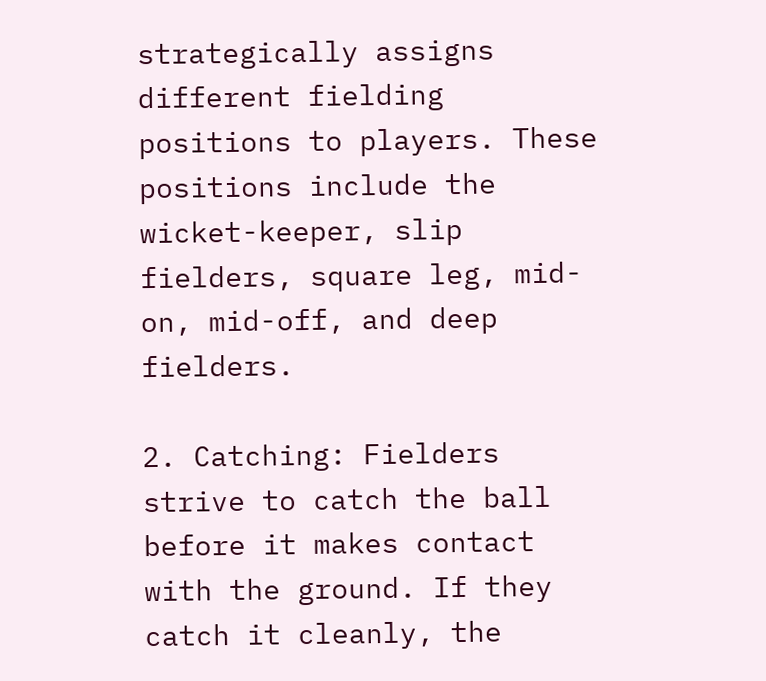strategically assigns different fielding positions to players. These positions include the wicket-keeper, slip fielders, square leg, mid-on, mid-off, and deep fielders.

2. Catching: Fielders strive to catch the ball before it makes contact with the ground. If they catch it cleanly, the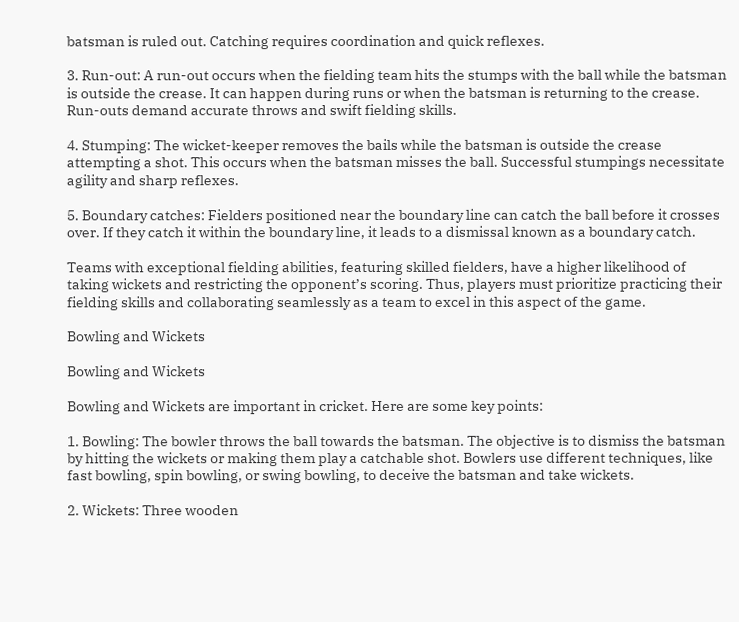batsman is ruled out. Catching requires coordination and quick reflexes.

3. Run-out: A run-out occurs when the fielding team hits the stumps with the ball while the batsman is outside the crease. It can happen during runs or when the batsman is returning to the crease. Run-outs demand accurate throws and swift fielding skills.

4. Stumping: The wicket-keeper removes the bails while the batsman is outside the crease attempting a shot. This occurs when the batsman misses the ball. Successful stumpings necessitate agility and sharp reflexes.

5. Boundary catches: Fielders positioned near the boundary line can catch the ball before it crosses over. If they catch it within the boundary line, it leads to a dismissal known as a boundary catch.

Teams with exceptional fielding abilities, featuring skilled fielders, have a higher likelihood of taking wickets and restricting the opponent’s scoring. Thus, players must prioritize practicing their fielding skills and collaborating seamlessly as a team to excel in this aspect of the game.

Bowling and Wickets

Bowling and Wickets

Bowling and Wickets are important in cricket. Here are some key points:

1. Bowling: The bowler throws the ball towards the batsman. The objective is to dismiss the batsman by hitting the wickets or making them play a catchable shot. Bowlers use different techniques, like fast bowling, spin bowling, or swing bowling, to deceive the batsman and take wickets.

2. Wickets: Three wooden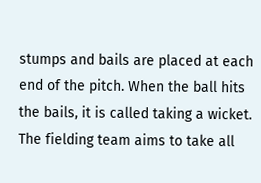stumps and bails are placed at each end of the pitch. When the ball hits the bails, it is called taking a wicket. The fielding team aims to take all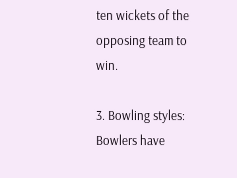ten wickets of the opposing team to win.

3. Bowling styles: Bowlers have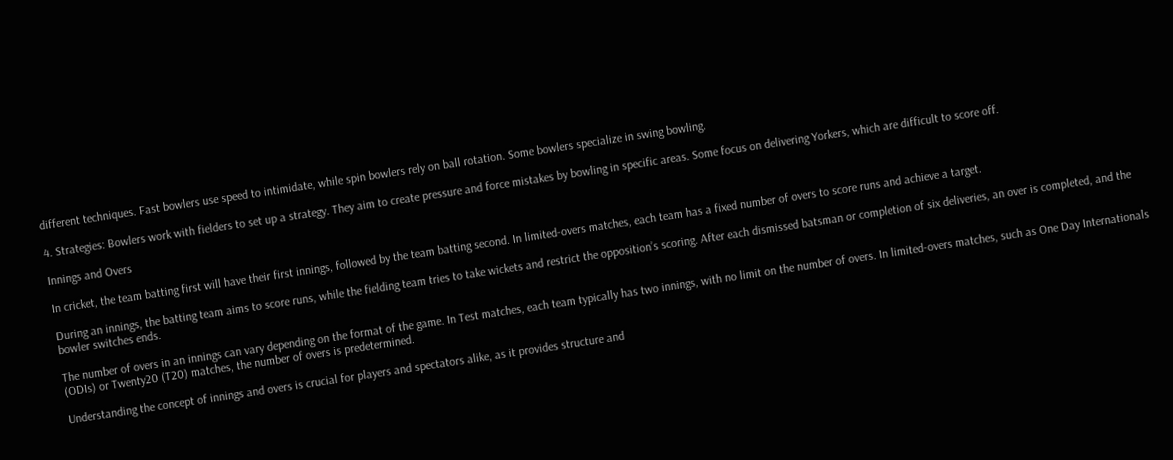different techniques. Fast bowlers use speed to intimidate, while spin bowlers rely on ball rotation. Some bowlers specialize in swing bowling.

4. Strategies: Bowlers work with fielders to set up a strategy. They aim to create pressure and force mistakes by bowling in specific areas. Some focus on delivering Yorkers, which are difficult to score off.

Innings and Overs

In cricket, the team batting first will have their first innings, followed by the team batting second. In limited-overs matches, each team has a fixed number of overs to score runs and achieve a target.

During an innings, the batting team aims to score runs, while the fielding team tries to take wickets and restrict the opposition’s scoring. After each dismissed batsman or completion of six deliveries, an over is completed, and the bowler switches ends.

The number of overs in an innings can vary depending on the format of the game. In Test matches, each team typically has two innings, with no limit on the number of overs. In limited-overs matches, such as One Day Internationals (ODIs) or Twenty20 (T20) matches, the number of overs is predetermined.

Understanding the concept of innings and overs is crucial for players and spectators alike, as it provides structure and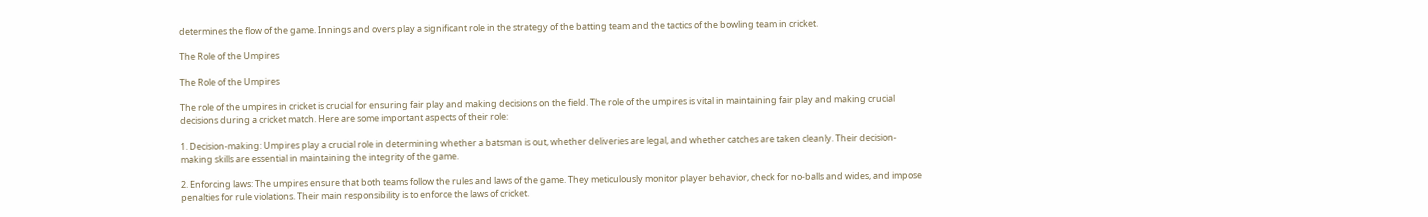determines the flow of the game. Innings and overs play a significant role in the strategy of the batting team and the tactics of the bowling team in cricket.

The Role of the Umpires

The Role of the Umpires

The role of the umpires in cricket is crucial for ensuring fair play and making decisions on the field. The role of the umpires is vital in maintaining fair play and making crucial decisions during a cricket match. Here are some important aspects of their role:

1. Decision-making: Umpires play a crucial role in determining whether a batsman is out, whether deliveries are legal, and whether catches are taken cleanly. Their decision-making skills are essential in maintaining the integrity of the game.

2. Enforcing laws: The umpires ensure that both teams follow the rules and laws of the game. They meticulously monitor player behavior, check for no-balls and wides, and impose penalties for rule violations. Their main responsibility is to enforce the laws of cricket.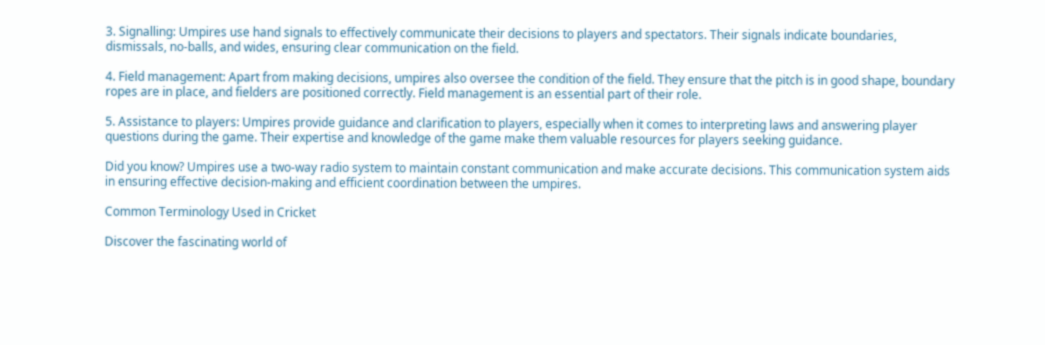3. Signalling: Umpires use hand signals to effectively communicate their decisions to players and spectators. Their signals indicate boundaries, dismissals, no-balls, and wides, ensuring clear communication on the field.

4. Field management: Apart from making decisions, umpires also oversee the condition of the field. They ensure that the pitch is in good shape, boundary ropes are in place, and fielders are positioned correctly. Field management is an essential part of their role.

5. Assistance to players: Umpires provide guidance and clarification to players, especially when it comes to interpreting laws and answering player questions during the game. Their expertise and knowledge of the game make them valuable resources for players seeking guidance.

Did you know? Umpires use a two-way radio system to maintain constant communication and make accurate decisions. This communication system aids in ensuring effective decision-making and efficient coordination between the umpires.

Common Terminology Used in Cricket

Discover the fascinating world of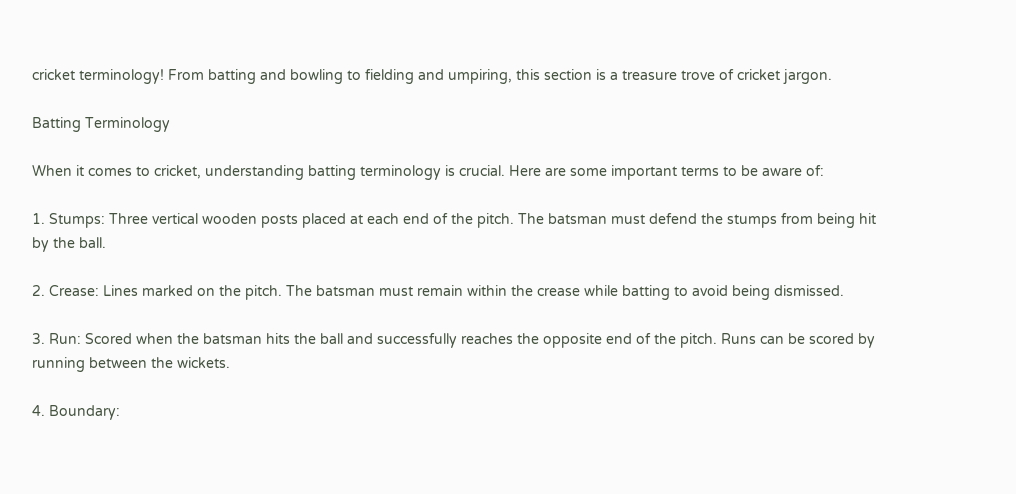cricket terminology! From batting and bowling to fielding and umpiring, this section is a treasure trove of cricket jargon.

Batting Terminology

When it comes to cricket, understanding batting terminology is crucial. Here are some important terms to be aware of:

1. Stumps: Three vertical wooden posts placed at each end of the pitch. The batsman must defend the stumps from being hit by the ball.

2. Crease: Lines marked on the pitch. The batsman must remain within the crease while batting to avoid being dismissed.

3. Run: Scored when the batsman hits the ball and successfully reaches the opposite end of the pitch. Runs can be scored by running between the wickets.

4. Boundary: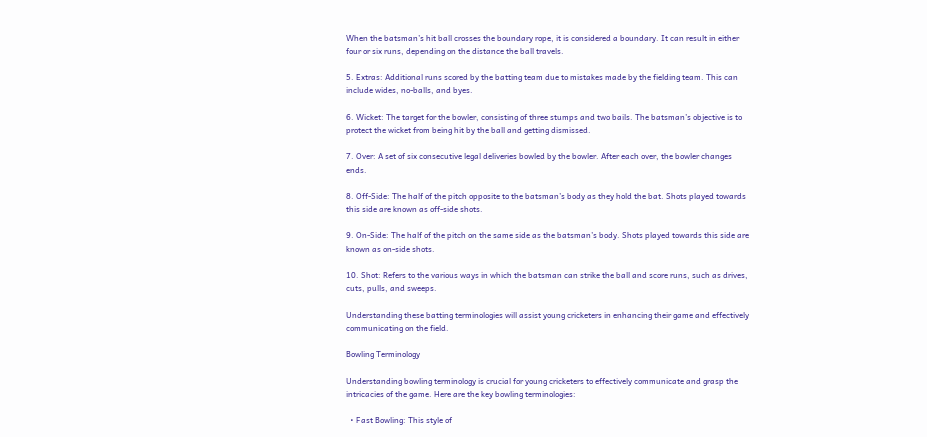When the batsman’s hit ball crosses the boundary rope, it is considered a boundary. It can result in either four or six runs, depending on the distance the ball travels.

5. Extras: Additional runs scored by the batting team due to mistakes made by the fielding team. This can include wides, no-balls, and byes.

6. Wicket: The target for the bowler, consisting of three stumps and two bails. The batsman’s objective is to protect the wicket from being hit by the ball and getting dismissed.

7. Over: A set of six consecutive legal deliveries bowled by the bowler. After each over, the bowler changes ends.

8. Off-Side: The half of the pitch opposite to the batsman’s body as they hold the bat. Shots played towards this side are known as off-side shots.

9. On-Side: The half of the pitch on the same side as the batsman’s body. Shots played towards this side are known as on-side shots.

10. Shot: Refers to the various ways in which the batsman can strike the ball and score runs, such as drives, cuts, pulls, and sweeps.

Understanding these batting terminologies will assist young cricketers in enhancing their game and effectively communicating on the field.

Bowling Terminology

Understanding bowling terminology is crucial for young cricketers to effectively communicate and grasp the intricacies of the game. Here are the key bowling terminologies:

  • Fast Bowling: This style of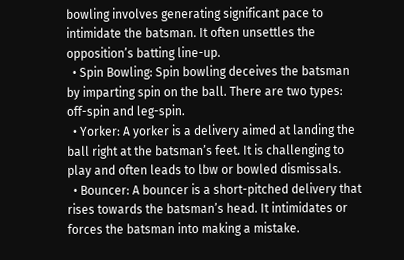bowling involves generating significant pace to intimidate the batsman. It often unsettles the opposition’s batting line-up.
  • Spin Bowling: Spin bowling deceives the batsman by imparting spin on the ball. There are two types: off-spin and leg-spin.
  • Yorker: A yorker is a delivery aimed at landing the ball right at the batsman’s feet. It is challenging to play and often leads to lbw or bowled dismissals.
  • Bouncer: A bouncer is a short-pitched delivery that rises towards the batsman’s head. It intimidates or forces the batsman into making a mistake.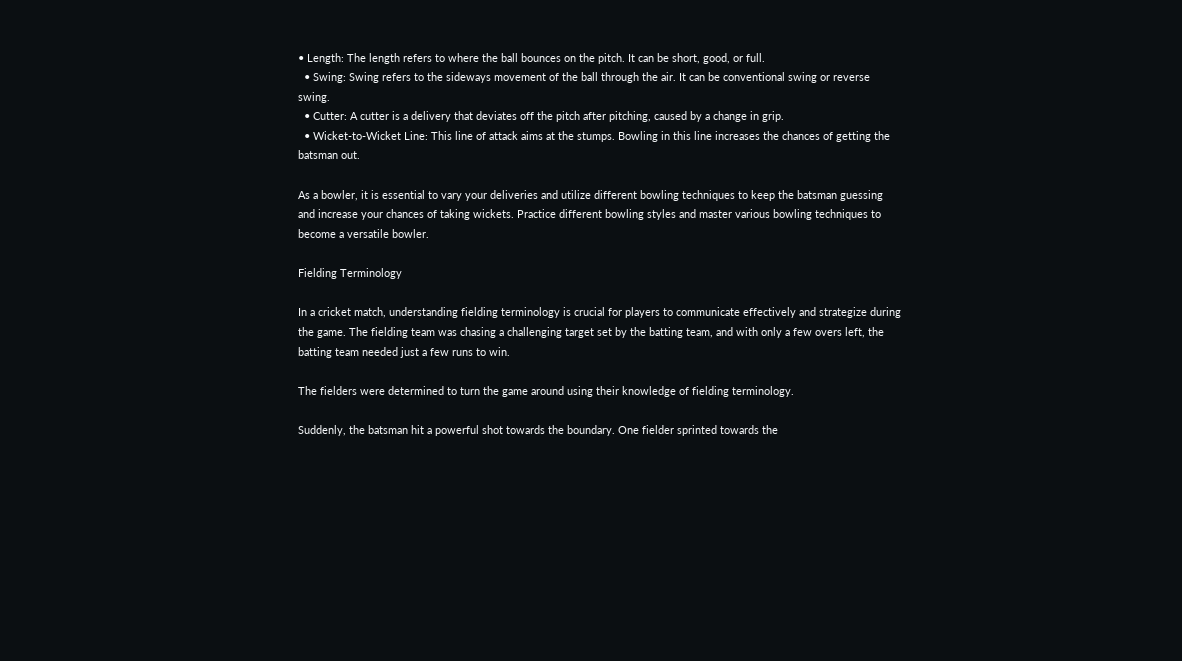• Length: The length refers to where the ball bounces on the pitch. It can be short, good, or full.
  • Swing: Swing refers to the sideways movement of the ball through the air. It can be conventional swing or reverse swing.
  • Cutter: A cutter is a delivery that deviates off the pitch after pitching, caused by a change in grip.
  • Wicket-to-Wicket Line: This line of attack aims at the stumps. Bowling in this line increases the chances of getting the batsman out.

As a bowler, it is essential to vary your deliveries and utilize different bowling techniques to keep the batsman guessing and increase your chances of taking wickets. Practice different bowling styles and master various bowling techniques to become a versatile bowler.

Fielding Terminology

In a cricket match, understanding fielding terminology is crucial for players to communicate effectively and strategize during the game. The fielding team was chasing a challenging target set by the batting team, and with only a few overs left, the batting team needed just a few runs to win.

The fielders were determined to turn the game around using their knowledge of fielding terminology.

Suddenly, the batsman hit a powerful shot towards the boundary. One fielder sprinted towards the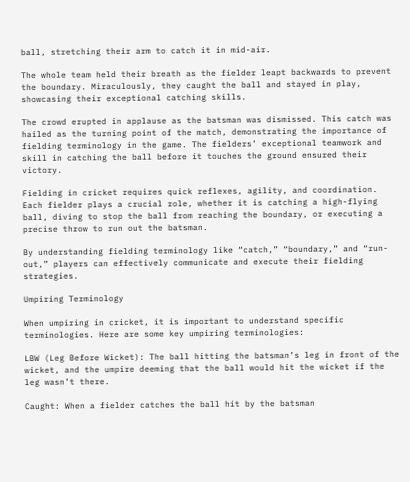ball, stretching their arm to catch it in mid-air.

The whole team held their breath as the fielder leapt backwards to prevent the boundary. Miraculously, they caught the ball and stayed in play, showcasing their exceptional catching skills.

The crowd erupted in applause as the batsman was dismissed. This catch was hailed as the turning point of the match, demonstrating the importance of fielding terminology in the game. The fielders’ exceptional teamwork and skill in catching the ball before it touches the ground ensured their victory.

Fielding in cricket requires quick reflexes, agility, and coordination. Each fielder plays a crucial role, whether it is catching a high-flying ball, diving to stop the ball from reaching the boundary, or executing a precise throw to run out the batsman.

By understanding fielding terminology like “catch,” “boundary,” and “run-out,” players can effectively communicate and execute their fielding strategies.

Umpiring Terminology

When umpiring in cricket, it is important to understand specific terminologies. Here are some key umpiring terminologies:

LBW (Leg Before Wicket): The ball hitting the batsman’s leg in front of the wicket, and the umpire deeming that the ball would hit the wicket if the leg wasn’t there.

Caught: When a fielder catches the ball hit by the batsman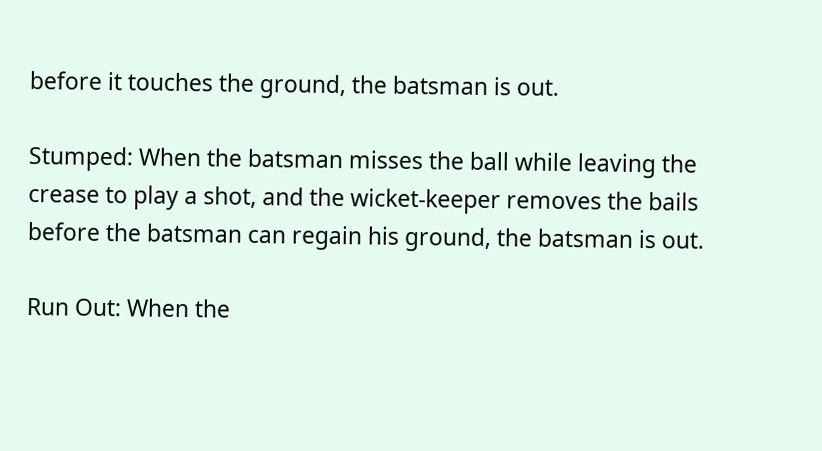before it touches the ground, the batsman is out.

Stumped: When the batsman misses the ball while leaving the crease to play a shot, and the wicket-keeper removes the bails before the batsman can regain his ground, the batsman is out.

Run Out: When the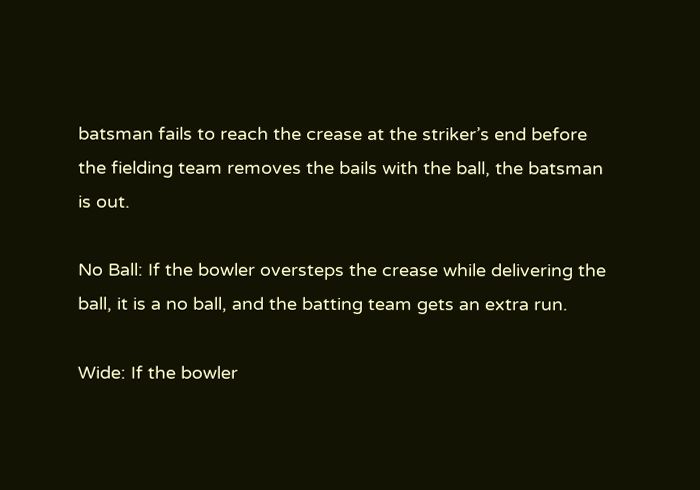batsman fails to reach the crease at the striker’s end before the fielding team removes the bails with the ball, the batsman is out.

No Ball: If the bowler oversteps the crease while delivering the ball, it is a no ball, and the batting team gets an extra run.

Wide: If the bowler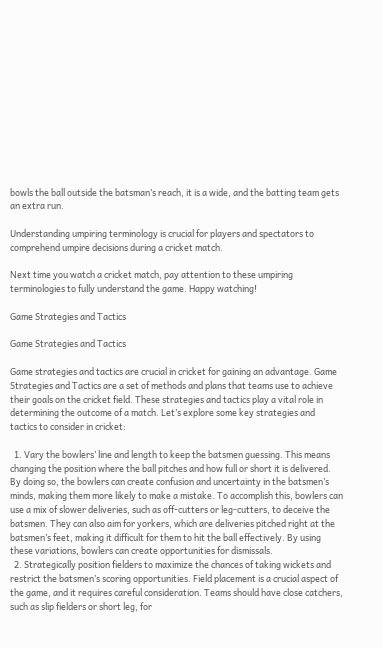bowls the ball outside the batsman’s reach, it is a wide, and the batting team gets an extra run.

Understanding umpiring terminology is crucial for players and spectators to comprehend umpire decisions during a cricket match.

Next time you watch a cricket match, pay attention to these umpiring terminologies to fully understand the game. Happy watching!

Game Strategies and Tactics

Game Strategies and Tactics

Game strategies and tactics are crucial in cricket for gaining an advantage. Game Strategies and Tactics are a set of methods and plans that teams use to achieve their goals on the cricket field. These strategies and tactics play a vital role in determining the outcome of a match. Let’s explore some key strategies and tactics to consider in cricket:

  1. Vary the bowlers’ line and length to keep the batsmen guessing. This means changing the position where the ball pitches and how full or short it is delivered. By doing so, the bowlers can create confusion and uncertainty in the batsmen’s minds, making them more likely to make a mistake. To accomplish this, bowlers can use a mix of slower deliveries, such as off-cutters or leg-cutters, to deceive the batsmen. They can also aim for yorkers, which are deliveries pitched right at the batsmen’s feet, making it difficult for them to hit the ball effectively. By using these variations, bowlers can create opportunities for dismissals.
  2. Strategically position fielders to maximize the chances of taking wickets and restrict the batsmen’s scoring opportunities. Field placement is a crucial aspect of the game, and it requires careful consideration. Teams should have close catchers, such as slip fielders or short leg, for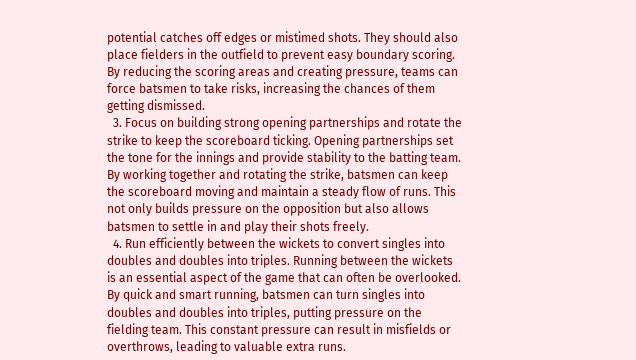potential catches off edges or mistimed shots. They should also place fielders in the outfield to prevent easy boundary scoring. By reducing the scoring areas and creating pressure, teams can force batsmen to take risks, increasing the chances of them getting dismissed.
  3. Focus on building strong opening partnerships and rotate the strike to keep the scoreboard ticking. Opening partnerships set the tone for the innings and provide stability to the batting team. By working together and rotating the strike, batsmen can keep the scoreboard moving and maintain a steady flow of runs. This not only builds pressure on the opposition but also allows batsmen to settle in and play their shots freely.
  4. Run efficiently between the wickets to convert singles into doubles and doubles into triples. Running between the wickets is an essential aspect of the game that can often be overlooked. By quick and smart running, batsmen can turn singles into doubles and doubles into triples, putting pressure on the fielding team. This constant pressure can result in misfields or overthrows, leading to valuable extra runs.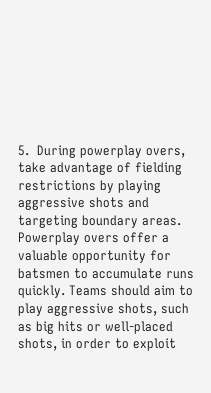5.  During powerplay overs, take advantage of fielding restrictions by playing aggressive shots and targeting boundary areas. Powerplay overs offer a valuable opportunity for batsmen to accumulate runs quickly. Teams should aim to play aggressive shots, such as big hits or well-placed shots, in order to exploit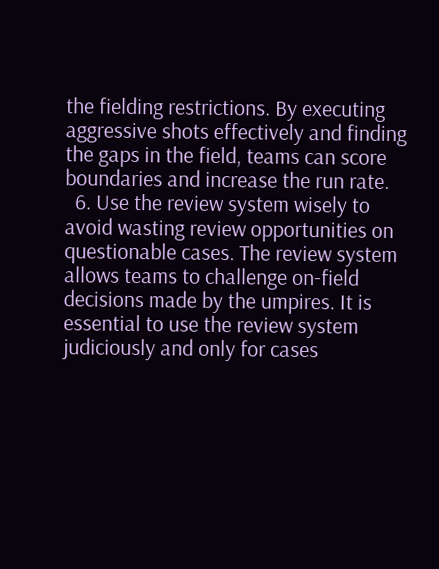the fielding restrictions. By executing aggressive shots effectively and finding the gaps in the field, teams can score boundaries and increase the run rate.
  6. Use the review system wisely to avoid wasting review opportunities on questionable cases. The review system allows teams to challenge on-field decisions made by the umpires. It is essential to use the review system judiciously and only for cases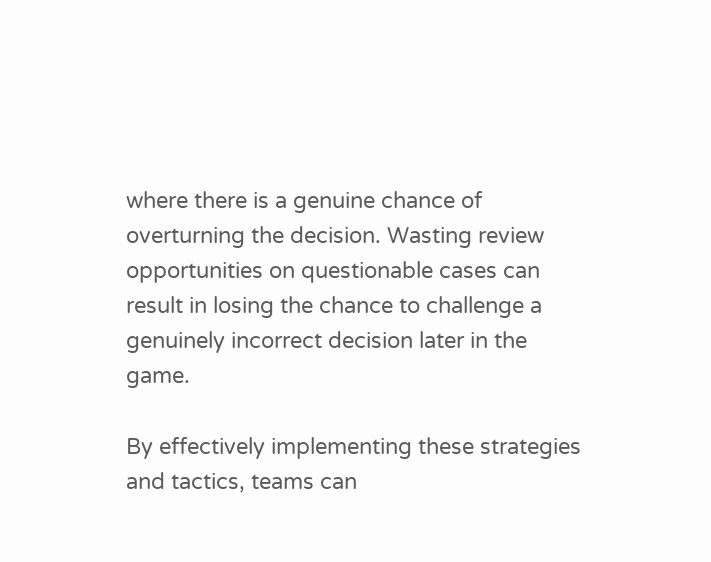where there is a genuine chance of overturning the decision. Wasting review opportunities on questionable cases can result in losing the chance to challenge a genuinely incorrect decision later in the game.

By effectively implementing these strategies and tactics, teams can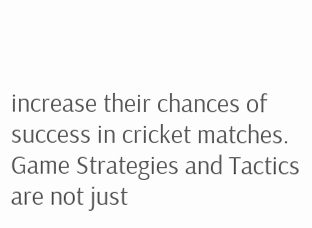increase their chances of success in cricket matches. Game Strategies and Tactics are not just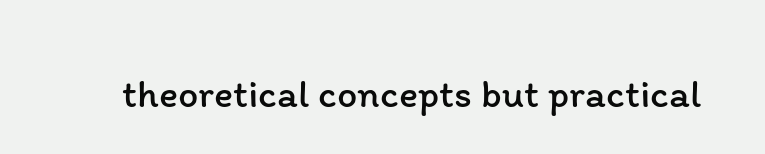theoretical concepts but practical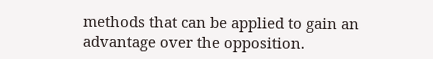methods that can be applied to gain an advantage over the opposition.